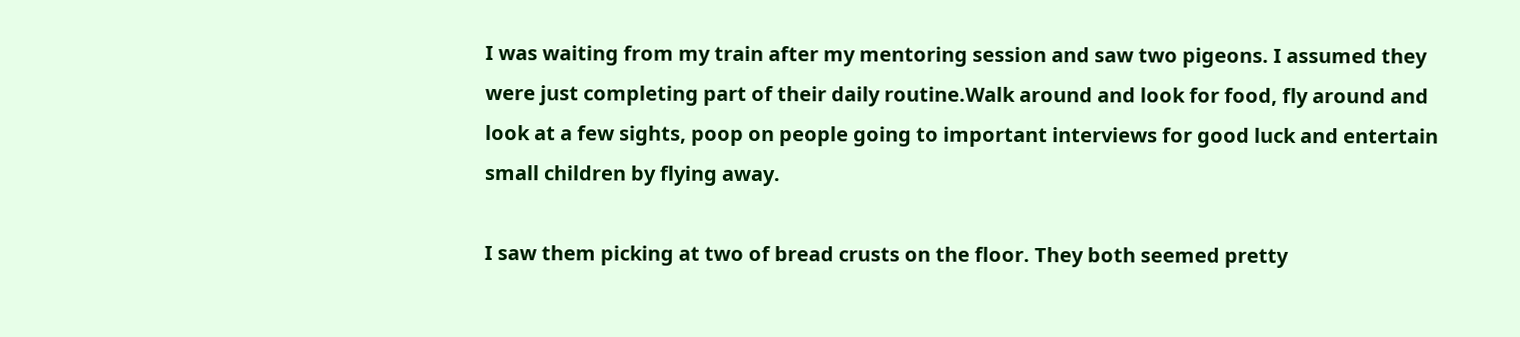I was waiting from my train after my mentoring session and saw two pigeons. I assumed they were just completing part of their daily routine.Walk around and look for food, fly around and look at a few sights, poop on people going to important interviews for good luck and entertain small children by flying away.

I saw them picking at two of bread crusts on the floor. They both seemed pretty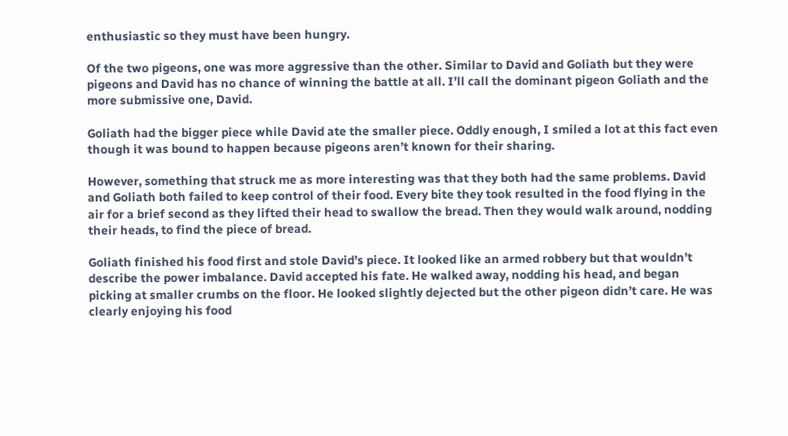enthusiastic so they must have been hungry.

Of the two pigeons, one was more aggressive than the other. Similar to David and Goliath but they were pigeons and David has no chance of winning the battle at all. I’ll call the dominant pigeon Goliath and the more submissive one, David.

Goliath had the bigger piece while David ate the smaller piece. Oddly enough, I smiled a lot at this fact even though it was bound to happen because pigeons aren’t known for their sharing.

However, something that struck me as more interesting was that they both had the same problems. David and Goliath both failed to keep control of their food. Every bite they took resulted in the food flying in the air for a brief second as they lifted their head to swallow the bread. Then they would walk around, nodding their heads, to find the piece of bread.

Goliath finished his food first and stole David’s piece. It looked like an armed robbery but that wouldn’t describe the power imbalance. David accepted his fate. He walked away, nodding his head, and began picking at smaller crumbs on the floor. He looked slightly dejected but the other pigeon didn’t care. He was clearly enjoying his food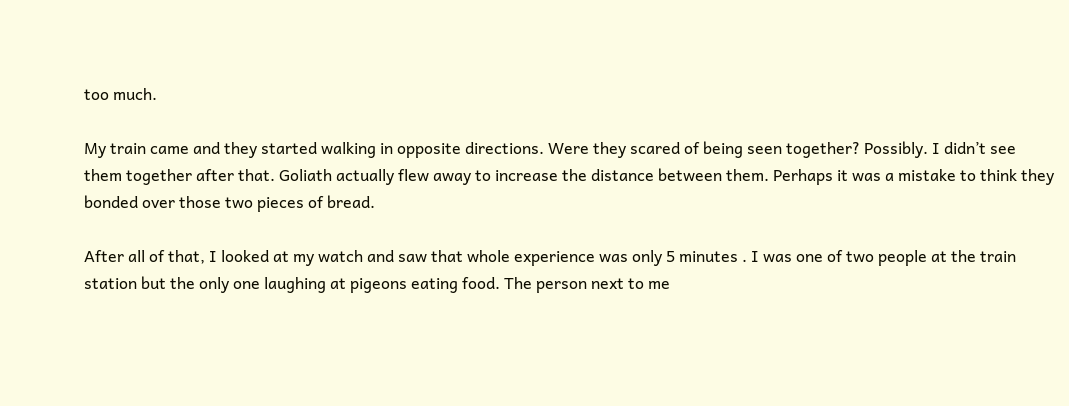too much.

My train came and they started walking in opposite directions. Were they scared of being seen together? Possibly. I didn’t see them together after that. Goliath actually flew away to increase the distance between them. Perhaps it was a mistake to think they bonded over those two pieces of bread.

After all of that, I looked at my watch and saw that whole experience was only 5 minutes . I was one of two people at the train station but the only one laughing at pigeons eating food. The person next to me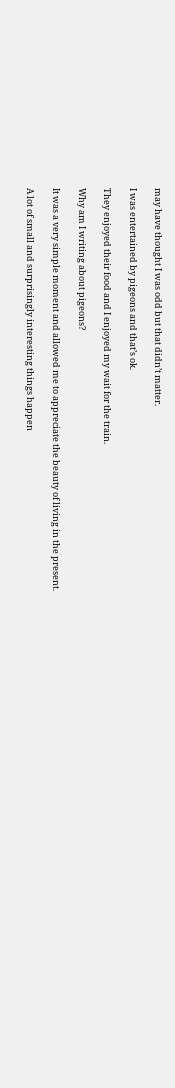may have thought I was odd but that didn’t matter.

I was entertained by pigeons and that’s ok.

They enjoyed their food and I enjoyed my wait for the train.

Why am I writing about pigeons?

It was a very simple moment and allowed me to appreciate the beauty of living in the present.

A lot of small and surprisingly interesting things happen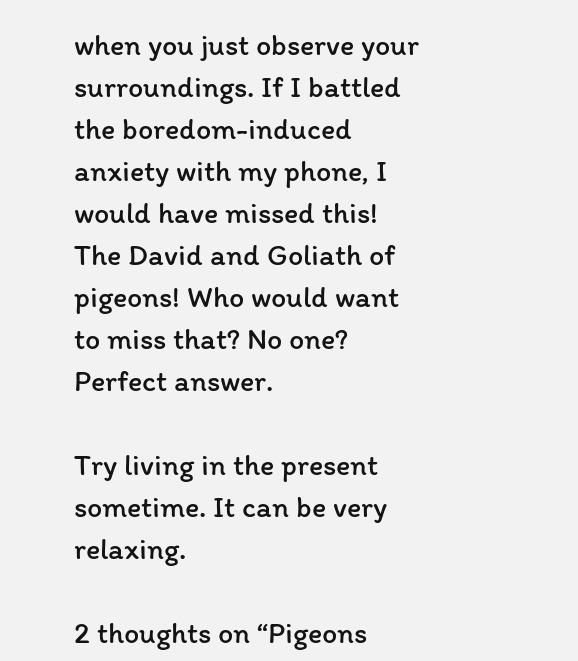when you just observe your surroundings. If I battled the boredom-induced anxiety with my phone, I would have missed this! The David and Goliath of pigeons! Who would want to miss that? No one? Perfect answer.

Try living in the present sometime. It can be very relaxing.

2 thoughts on “Pigeons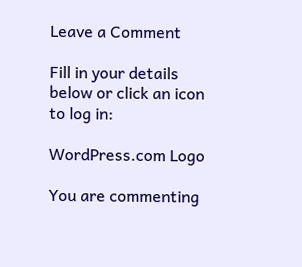Leave a Comment

Fill in your details below or click an icon to log in:

WordPress.com Logo

You are commenting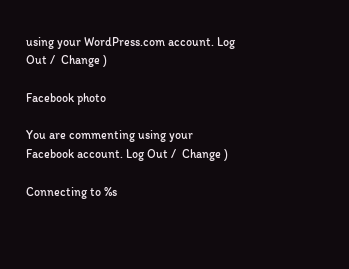using your WordPress.com account. Log Out /  Change )

Facebook photo

You are commenting using your Facebook account. Log Out /  Change )

Connecting to %s